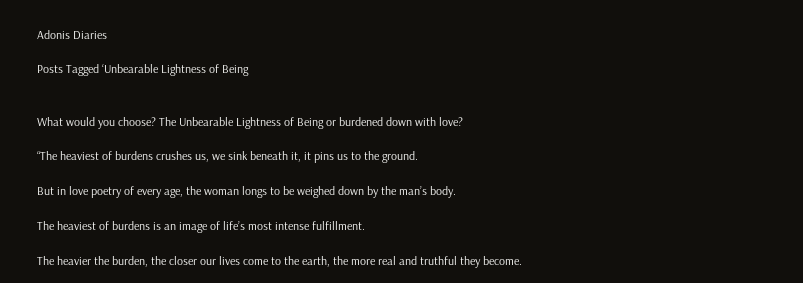Adonis Diaries

Posts Tagged ‘Unbearable Lightness of Being


What would you choose? The Unbearable Lightness of Being or burdened down with love?

“The heaviest of burdens crushes us, we sink beneath it, it pins us to the ground.

But in love poetry of every age, the woman longs to be weighed down by the man’s body.

The heaviest of burdens is an image of life’s most intense fulfillment.

The heavier the burden, the closer our lives come to the earth, the more real and truthful they become.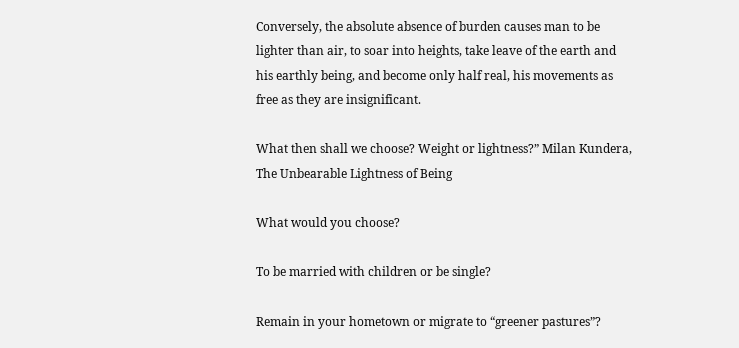Conversely, the absolute absence of burden causes man to be lighter than air, to soar into heights, take leave of the earth and his earthly being, and become only half real, his movements as free as they are insignificant.

What then shall we choose? Weight or lightness?” Milan Kundera, The Unbearable Lightness of Being

What would you choose?

To be married with children or be single?

Remain in your hometown or migrate to “greener pastures”?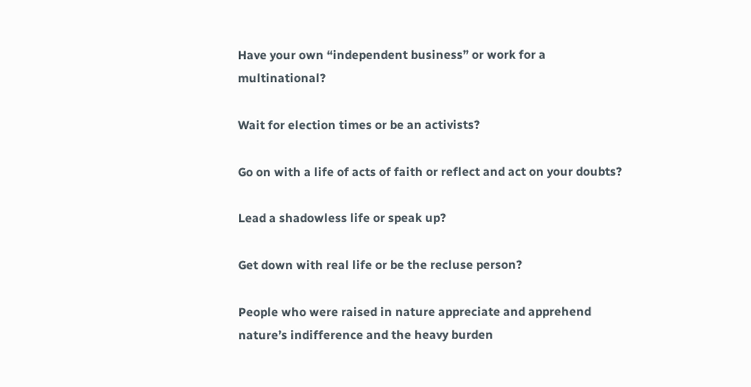Have your own “independent business” or work for a multinational?

Wait for election times or be an activists?

Go on with a life of acts of faith or reflect and act on your doubts?

Lead a shadowless life or speak up?

Get down with real life or be the recluse person?

People who were raised in nature appreciate and apprehend nature’s indifference and the heavy burden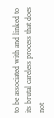to be associated with and linked to its brutal careless process that does not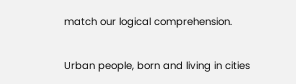match our logical comprehension.

Urban people, born and living in cities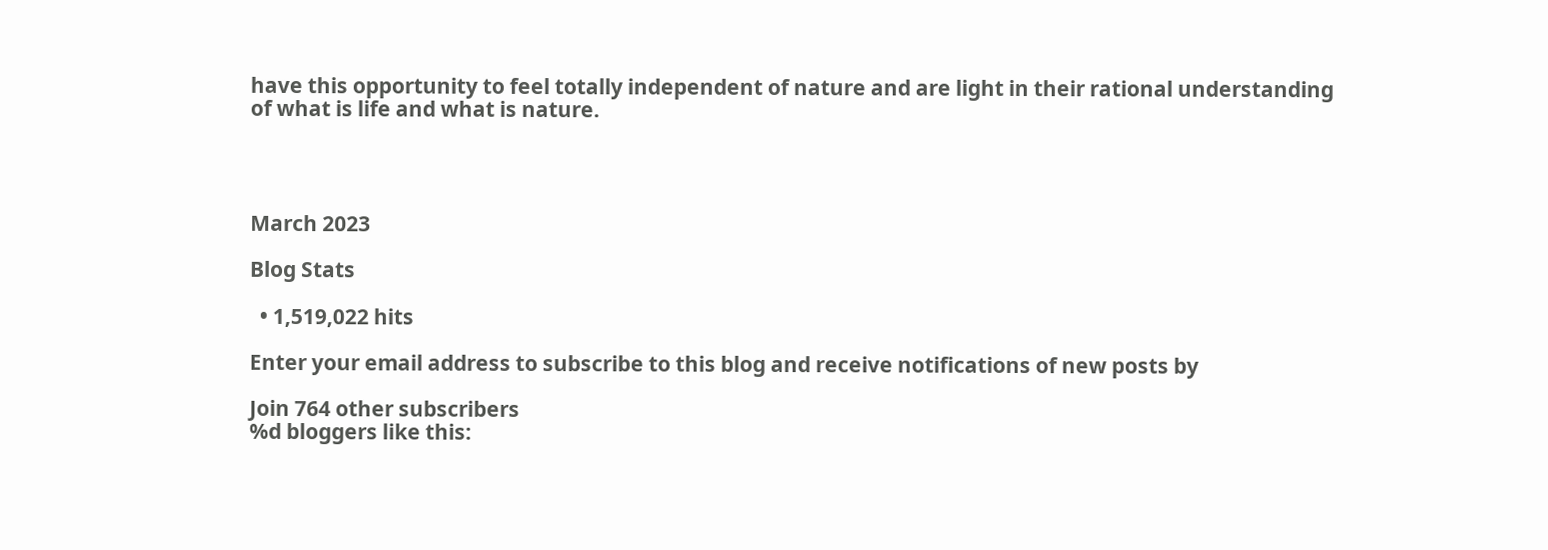have this opportunity to feel totally independent of nature and are light in their rational understanding of what is life and what is nature.




March 2023

Blog Stats

  • 1,519,022 hits

Enter your email address to subscribe to this blog and receive notifications of new posts by

Join 764 other subscribers
%d bloggers like this: